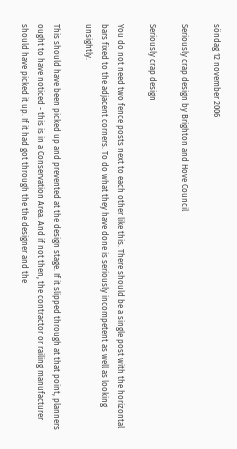söndag 12 november 2006

Seriously crap design by Brighton and Hove Council

Seriously crap design

You do not need two fence posts next to each other like this. There should be a single post with the horizontal bars fixed to the adjacent corners. To do what they have done is seriously incompetent as well as looking unsightly.

This should have been picked up and prevented at the design stage. If it slipped through at that point, planners ought to have noticed - this is in a Conservation Area. And if not then, the contractor or railing manufacturer should have picked it up. If it had got through the the designer and the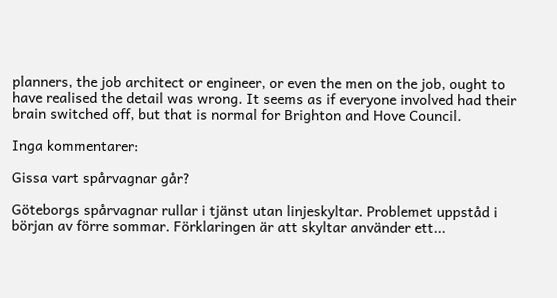planners, the job architect or engineer, or even the men on the job, ought to have realised the detail was wrong. It seems as if everyone involved had their brain switched off, but that is normal for Brighton and Hove Council.

Inga kommentarer:

Gissa vart spårvagnar går?

Göteborgs spårvagnar rullar i tjänst utan linjeskyltar. Problemet uppståd i början av förre sommar. Förklaringen är att skyltar använder ett...